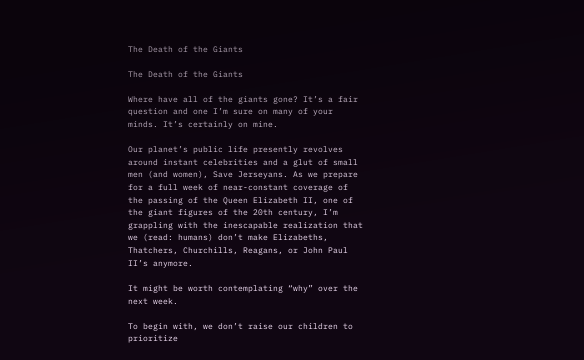The Death of the Giants

The Death of the Giants

Where have all of the giants gone? It’s a fair question and one I’m sure on many of your minds. It’s certainly on mine.

Our planet’s public life presently revolves around instant celebrities and a glut of small men (and women), Save Jerseyans. As we prepare for a full week of near-constant coverage of the passing of the Queen Elizabeth II, one of the giant figures of the 20th century, I’m grappling with the inescapable realization that we (read: humans) don’t make Elizabeths, Thatchers, Churchills, Reagans, or John Paul II’s anymore.

It might be worth contemplating “why” over the next week.

To begin with, we don’t raise our children to prioritize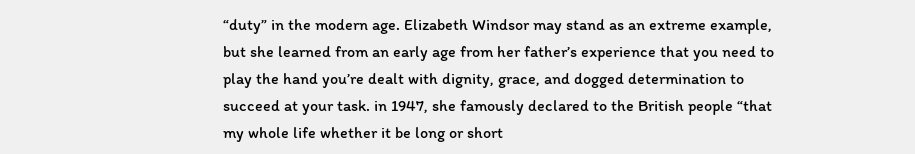“duty” in the modern age. Elizabeth Windsor may stand as an extreme example, but she learned from an early age from her father’s experience that you need to play the hand you’re dealt with dignity, grace, and dogged determination to succeed at your task. in 1947, she famously declared to the British people “that my whole life whether it be long or short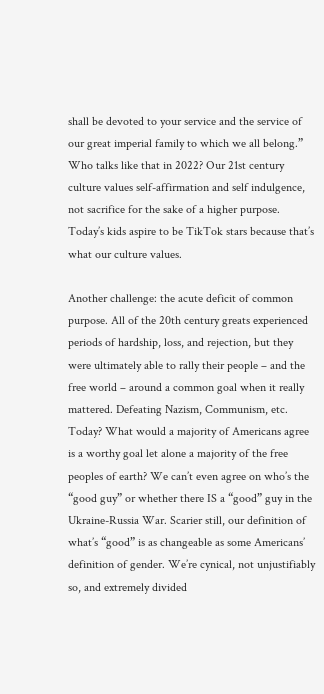shall be devoted to your service and the service of our great imperial family to which we all belong.” Who talks like that in 2022? Our 21st century culture values self-affirmation and self indulgence, not sacrifice for the sake of a higher purpose. Today’s kids aspire to be TikTok stars because that’s what our culture values.

Another challenge: the acute deficit of common purpose. All of the 20th century greats experienced periods of hardship, loss, and rejection, but they were ultimately able to rally their people – and the free world – around a common goal when it really mattered. Defeating Nazism, Communism, etc. Today? What would a majority of Americans agree is a worthy goal let alone a majority of the free peoples of earth? We can’t even agree on who’s the “good guy” or whether there IS a “good” guy in the Ukraine-Russia War. Scarier still, our definition of what’s “good” is as changeable as some Americans’ definition of gender. We’re cynical, not unjustifiably so, and extremely divided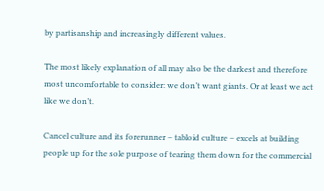by partisanship and increasingly different values.

The most likely explanation of all may also be the darkest and therefore most uncomfortable to consider: we don’t want giants. Or at least we act like we don’t.

Cancel culture and its forerunner – tabloid culture – excels at building people up for the sole purpose of tearing them down for the commercial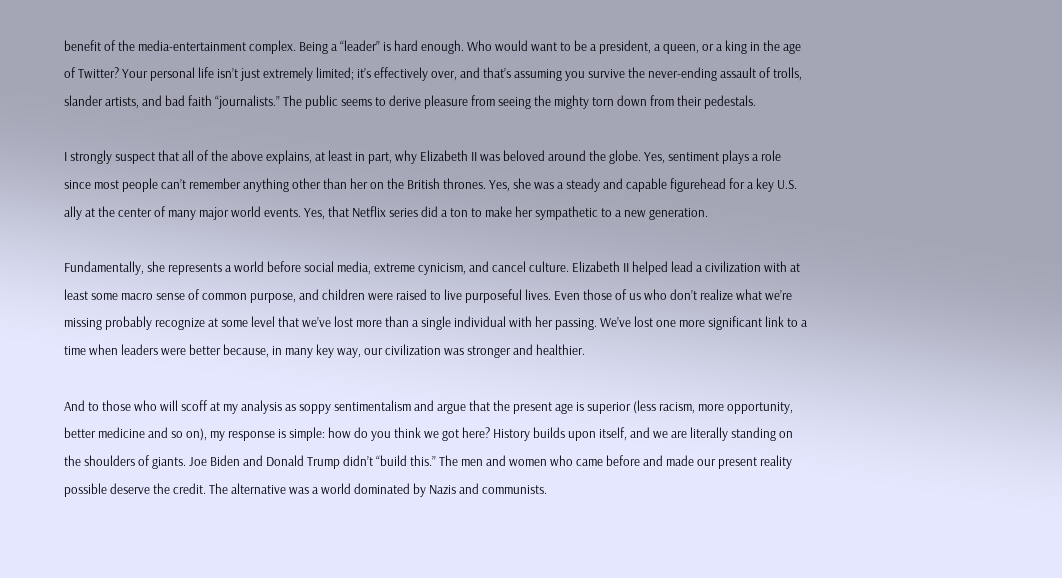benefit of the media-entertainment complex. Being a “leader” is hard enough. Who would want to be a president, a queen, or a king in the age of Twitter? Your personal life isn’t just extremely limited; it’s effectively over, and that’s assuming you survive the never-ending assault of trolls, slander artists, and bad faith “journalists.” The public seems to derive pleasure from seeing the mighty torn down from their pedestals.

I strongly suspect that all of the above explains, at least in part, why Elizabeth II was beloved around the globe. Yes, sentiment plays a role since most people can’t remember anything other than her on the British thrones. Yes, she was a steady and capable figurehead for a key U.S. ally at the center of many major world events. Yes, that Netflix series did a ton to make her sympathetic to a new generation.

Fundamentally, she represents a world before social media, extreme cynicism, and cancel culture. Elizabeth II helped lead a civilization with at least some macro sense of common purpose, and children were raised to live purposeful lives. Even those of us who don’t realize what we’re missing probably recognize at some level that we’ve lost more than a single individual with her passing. We’ve lost one more significant link to a time when leaders were better because, in many key way, our civilization was stronger and healthier.

And to those who will scoff at my analysis as soppy sentimentalism and argue that the present age is superior (less racism, more opportunity, better medicine and so on), my response is simple: how do you think we got here? History builds upon itself, and we are literally standing on the shoulders of giants. Joe Biden and Donald Trump didn’t “build this.” The men and women who came before and made our present reality possible deserve the credit. The alternative was a world dominated by Nazis and communists.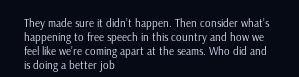They made sure it didn’t happen. Then consider what’s happening to free speech in this country and how we feel like we’re coming apart at the seams. Who did and is doing a better job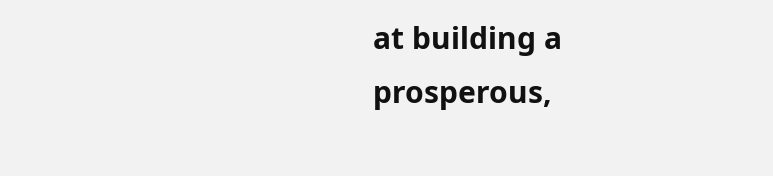at building a prosperous,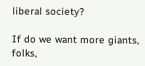liberal society?

If do we want more giants, folks,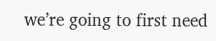we’re going to first need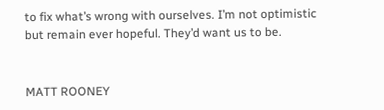to fix what’s wrong with ourselves. I’m not optimistic but remain ever hopeful. They’d want us to be.


MATT ROONEY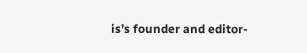is’s founder and editor-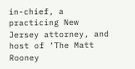in-chief, a practicing New Jersey attorney, and host of ‘The Matt Rooney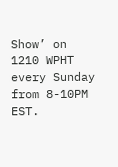Show’ on 1210 WPHT every Sunday from 8-10PM EST.